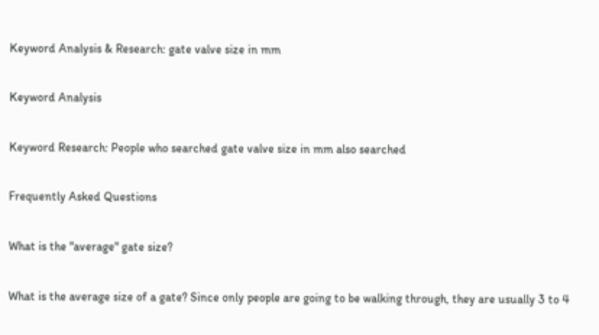Keyword Analysis & Research: gate valve size in mm

Keyword Analysis

Keyword Research: People who searched gate valve size in mm also searched

Frequently Asked Questions

What is the "average" gate size?

What is the average size of a gate? Since only people are going to be walking through, they are usually 3 to 4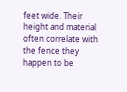feet wide. Their height and material often correlate with the fence they happen to be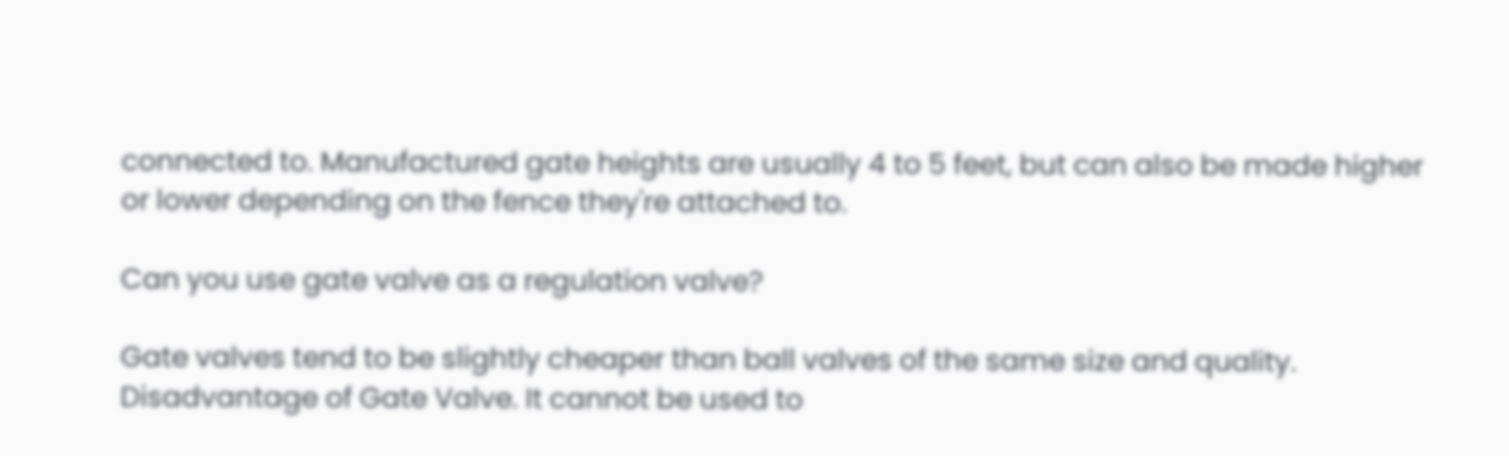connected to. Manufactured gate heights are usually 4 to 5 feet, but can also be made higher or lower depending on the fence they're attached to.

Can you use gate valve as a regulation valve?

Gate valves tend to be slightly cheaper than ball valves of the same size and quality. Disadvantage of Gate Valve. It cannot be used to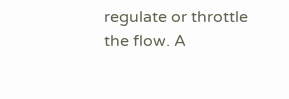regulate or throttle the flow. A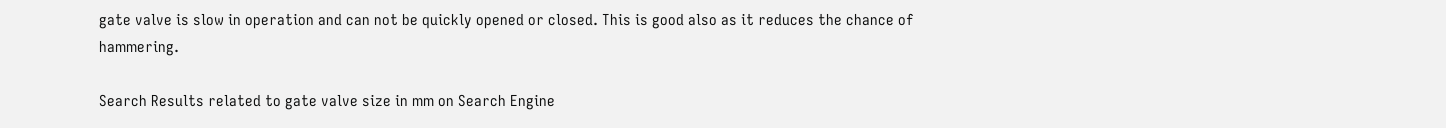gate valve is slow in operation and can not be quickly opened or closed. This is good also as it reduces the chance of hammering.

Search Results related to gate valve size in mm on Search Engine